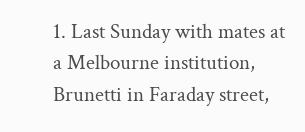1. Last Sunday with mates at a Melbourne institution, Brunetti in Faraday street,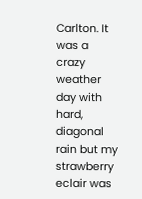Carlton. It was a crazy weather day with hard, diagonal rain but my strawberry eclair was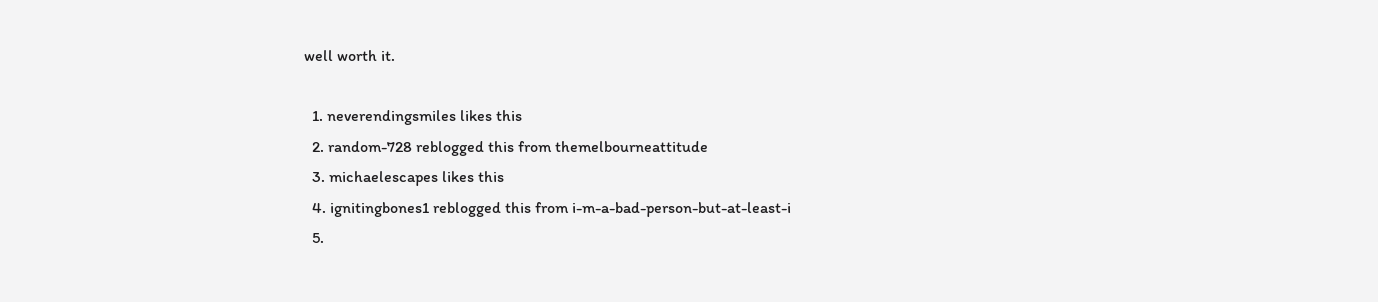well worth it.

  1. neverendingsmiles likes this
  2. random-728 reblogged this from themelbourneattitude
  3. michaelescapes likes this
  4. ignitingbones1 reblogged this from i-m-a-bad-person-but-at-least-i
  5.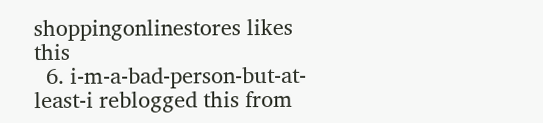shoppingonlinestores likes this
  6. i-m-a-bad-person-but-at-least-i reblogged this from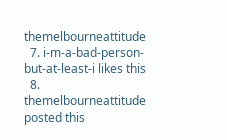themelbourneattitude
  7. i-m-a-bad-person-but-at-least-i likes this
  8. themelbourneattitude posted this